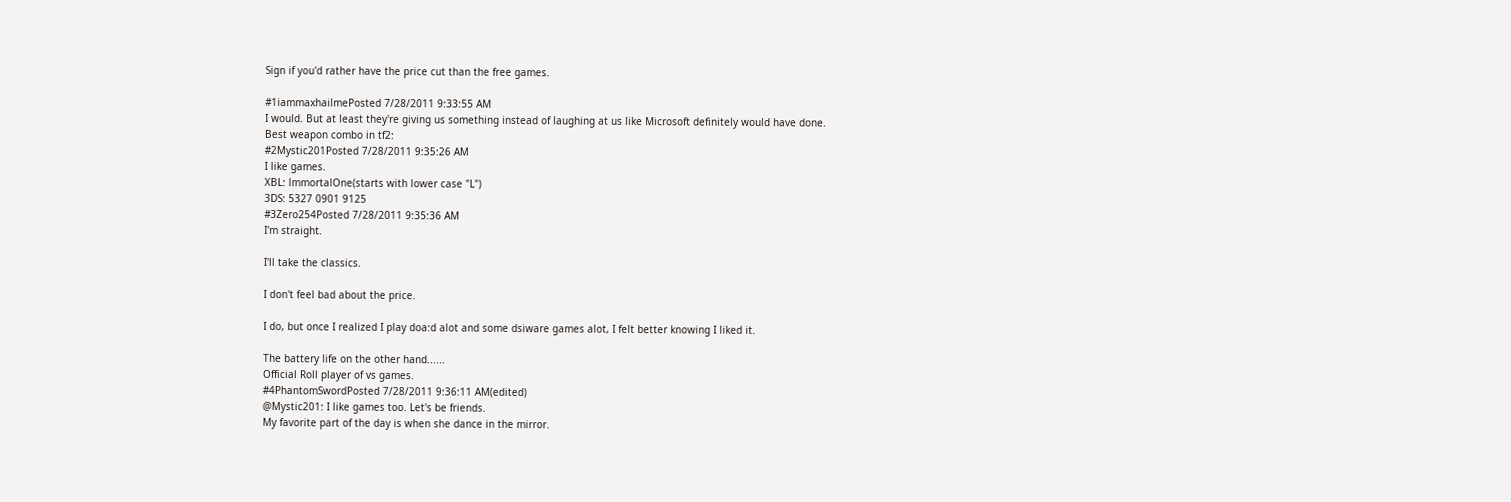Sign if you'd rather have the price cut than the free games.

#1iammaxhailmePosted 7/28/2011 9:33:55 AM
I would. But at least they're giving us something instead of laughing at us like Microsoft definitely would have done.
Best weapon combo in tf2:
#2Mystic201Posted 7/28/2011 9:35:26 AM
I like games.
XBL: lmmortalOne(starts with lower case "L")
3DS: 5327 0901 9125
#3Zero254Posted 7/28/2011 9:35:36 AM
I'm straight.

I'll take the classics.

I don't feel bad about the price.

I do, but once I realized I play doa:d alot and some dsiware games alot, I felt better knowing I liked it.

The battery life on the other hand......
Official Roll player of vs games.
#4PhantomSwordPosted 7/28/2011 9:36:11 AM(edited)
@Mystic201: I like games too. Let's be friends.
My favorite part of the day is when she dance in the mirror.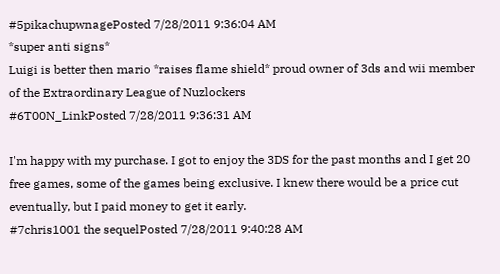#5pikachupwnagePosted 7/28/2011 9:36:04 AM
*super anti signs*
Luigi is better then mario *raises flame shield* proud owner of 3ds and wii member of the Extraordinary League of Nuzlockers
#6T00N_LinkPosted 7/28/2011 9:36:31 AM

I'm happy with my purchase. I got to enjoy the 3DS for the past months and I get 20 free games, some of the games being exclusive. I knew there would be a price cut eventually, but I paid money to get it early.
#7chris1001 the sequelPosted 7/28/2011 9:40:28 AM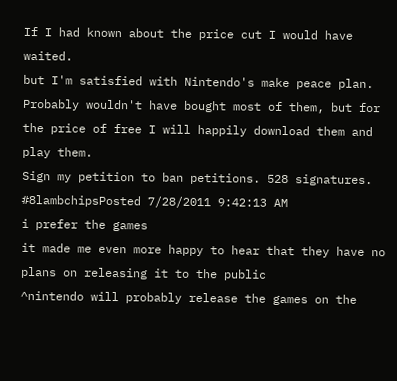If I had known about the price cut I would have waited.
but I'm satisfied with Nintendo's make peace plan. Probably wouldn't have bought most of them, but for the price of free I will happily download them and play them.
Sign my petition to ban petitions. 528 signatures.
#8lambchipsPosted 7/28/2011 9:42:13 AM
i prefer the games
it made me even more happy to hear that they have no plans on releasing it to the public
^nintendo will probably release the games on the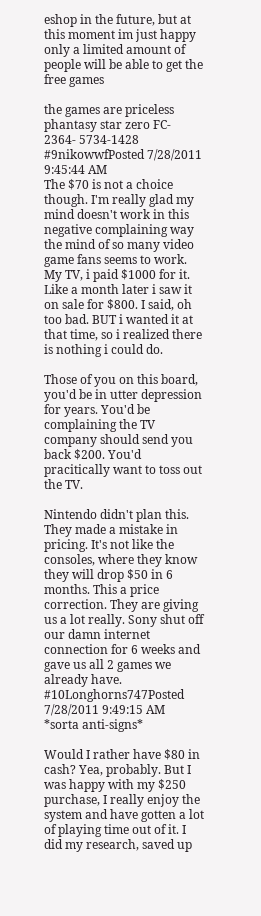eshop in the future, but at this moment im just happy only a limited amount of people will be able to get the free games

the games are priceless
phantasy star zero FC- 2364- 5734-1428
#9nikowwfPosted 7/28/2011 9:45:44 AM
The $70 is not a choice though. I'm really glad my mind doesn't work in this negative complaining way the mind of so many video game fans seems to work. My TV, i paid $1000 for it. Like a month later i saw it on sale for $800. I said, oh too bad. BUT i wanted it at that time, so i realized there is nothing i could do.

Those of you on this board, you'd be in utter depression for years. You'd be complaining the TV company should send you back $200. You'd pracitically want to toss out the TV.

Nintendo didn't plan this. They made a mistake in pricing. It's not like the consoles, where they know they will drop $50 in 6 months. This a price correction. They are giving us a lot really. Sony shut off our damn internet connection for 6 weeks and gave us all 2 games we already have.
#10Longhorns747Posted 7/28/2011 9:49:15 AM
*sorta anti-signs*

Would I rather have $80 in cash? Yea, probably. But I was happy with my $250 purchase, I really enjoy the system and have gotten a lot of playing time out of it. I did my research, saved up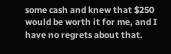some cash and knew that $250 would be worth it for me, and I have no regrets about that.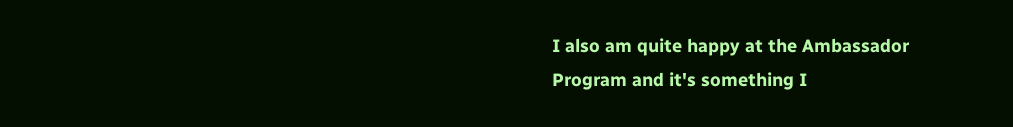I also am quite happy at the Ambassador Program and it's something I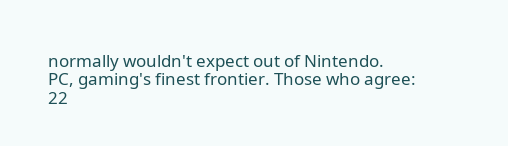normally wouldn't expect out of Nintendo.
PC, gaming's finest frontier. Those who agree: 22